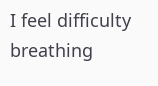I feel difficulty breathing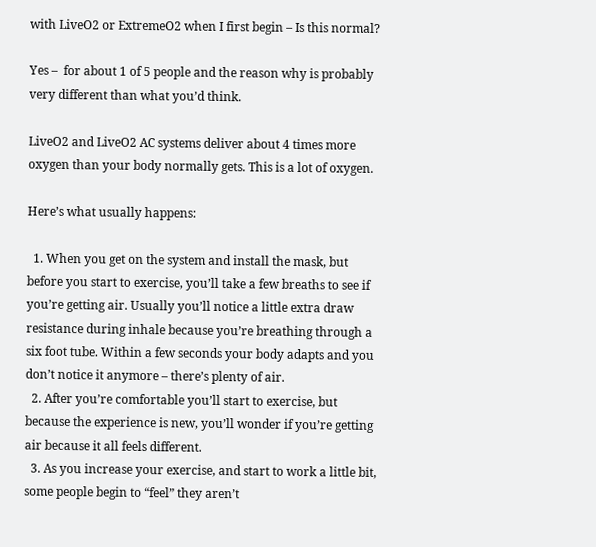with LiveO2 or ExtremeO2 when I first begin – Is this normal?

Yes –  for about 1 of 5 people and the reason why is probably very different than what you’d think.

LiveO2 and LiveO2 AC systems deliver about 4 times more oxygen than your body normally gets. This is a lot of oxygen.

Here’s what usually happens:

  1. When you get on the system and install the mask, but before you start to exercise, you’ll take a few breaths to see if you’re getting air. Usually you’ll notice a little extra draw resistance during inhale because you’re breathing through a six foot tube. Within a few seconds your body adapts and you don’t notice it anymore – there’s plenty of air.
  2. After you’re comfortable you’ll start to exercise, but because the experience is new, you’ll wonder if you’re getting air because it all feels different.
  3. As you increase your exercise, and start to work a little bit, some people begin to “feel” they aren’t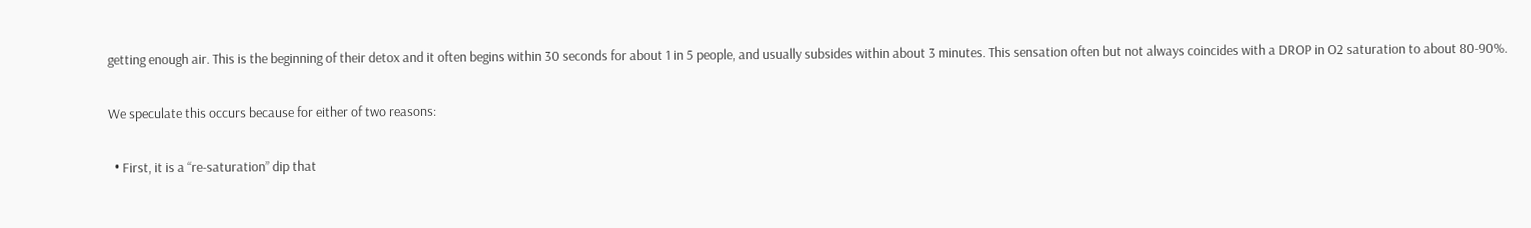getting enough air. This is the beginning of their detox and it often begins within 30 seconds for about 1 in 5 people, and usually subsides within about 3 minutes. This sensation often but not always coincides with a DROP in O2 saturation to about 80-90%.

We speculate this occurs because for either of two reasons:

  • First, it is a “re-saturation” dip that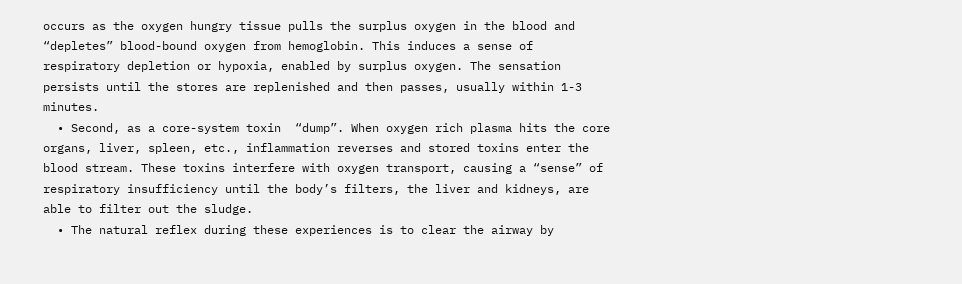occurs as the oxygen hungry tissue pulls the surplus oxygen in the blood and “depletes” blood-bound oxygen from hemoglobin. This induces a sense of respiratory depletion or hypoxia, enabled by surplus oxygen. The sensation persists until the stores are replenished and then passes, usually within 1-3 minutes.
  • Second, as a core-system toxin  “dump”. When oxygen rich plasma hits the core organs, liver, spleen, etc., inflammation reverses and stored toxins enter the blood stream. These toxins interfere with oxygen transport, causing a “sense” of respiratory insufficiency until the body’s filters, the liver and kidneys, are able to filter out the sludge.
  • The natural reflex during these experiences is to clear the airway by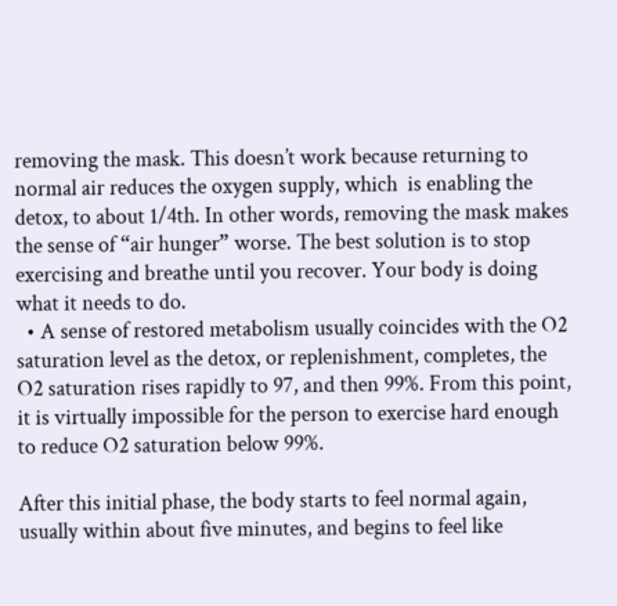removing the mask. This doesn’t work because returning to normal air reduces the oxygen supply, which  is enabling the detox, to about 1/4th. In other words, removing the mask makes the sense of “air hunger” worse. The best solution is to stop exercising and breathe until you recover. Your body is doing what it needs to do.
  • A sense of restored metabolism usually coincides with the O2 saturation level as the detox, or replenishment, completes, the O2 saturation rises rapidly to 97, and then 99%. From this point, it is virtually impossible for the person to exercise hard enough to reduce O2 saturation below 99%.

After this initial phase, the body starts to feel normal again, usually within about five minutes, and begins to feel like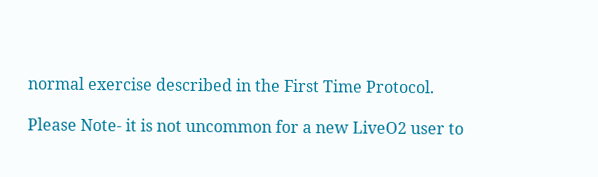normal exercise described in the First Time Protocol.

Please Note- it is not uncommon for a new LiveO2 user to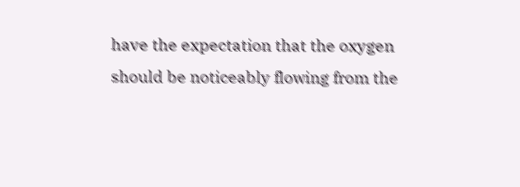have the expectation that the oxygen should be noticeably flowing from the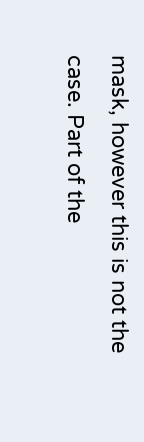mask, however this is not the case. Part of the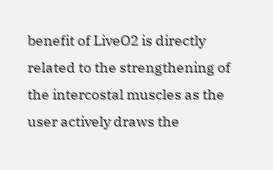benefit of LiveO2 is directly related to the strengthening of the intercostal muscles as the user actively draws the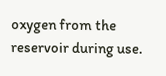oxygen from the reservoir during use.